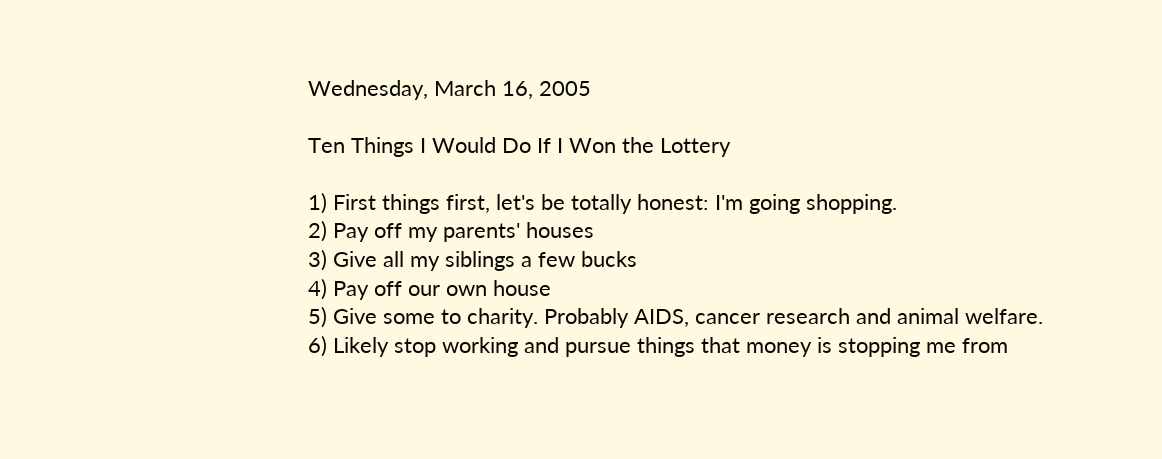Wednesday, March 16, 2005

Ten Things I Would Do If I Won the Lottery

1) First things first, let's be totally honest: I'm going shopping.
2) Pay off my parents' houses
3) Give all my siblings a few bucks
4) Pay off our own house
5) Give some to charity. Probably AIDS, cancer research and animal welfare.
6) Likely stop working and pursue things that money is stopping me from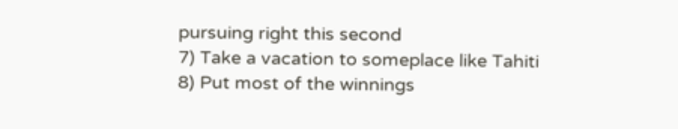pursuing right this second
7) Take a vacation to someplace like Tahiti
8) Put most of the winnings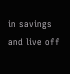in savings and live off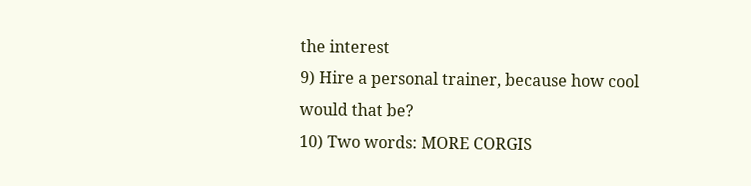the interest
9) Hire a personal trainer, because how cool would that be?
10) Two words: MORE CORGIS